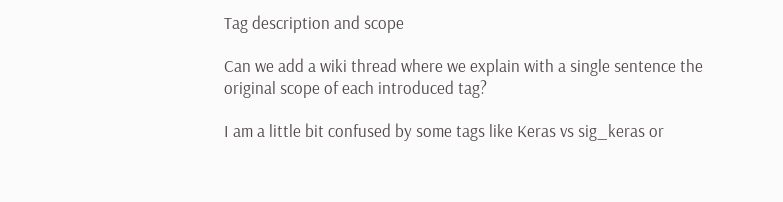Tag description and scope

Can we add a wiki thread where we explain with a single sentence the original scope of each introduced tag?

I am a little bit confused by some tags like Keras vs sig_keras or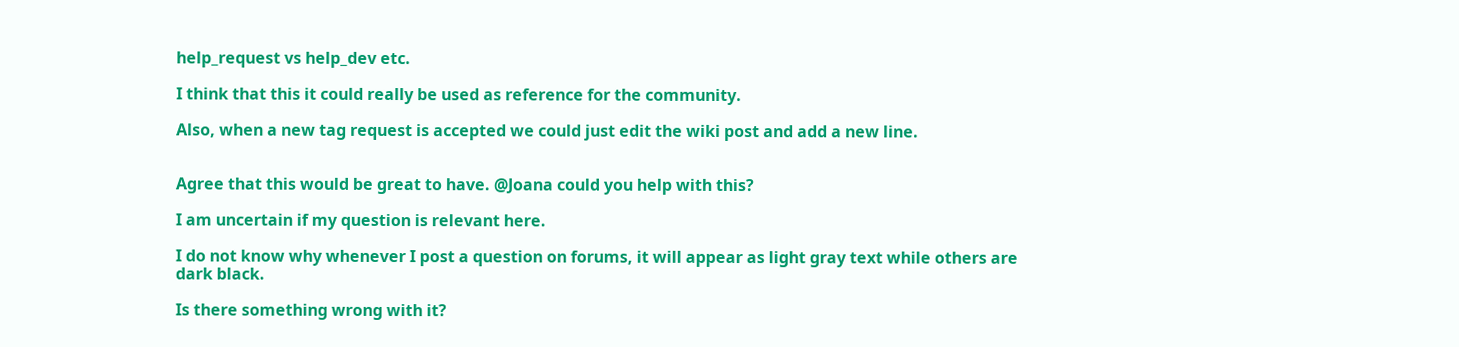help_request vs help_dev etc.

I think that this it could really be used as reference for the community.

Also, when a new tag request is accepted we could just edit the wiki post and add a new line.


Agree that this would be great to have. @Joana could you help with this?

I am uncertain if my question is relevant here.

I do not know why whenever I post a question on forums, it will appear as light gray text while others are dark black.

Is there something wrong with it?